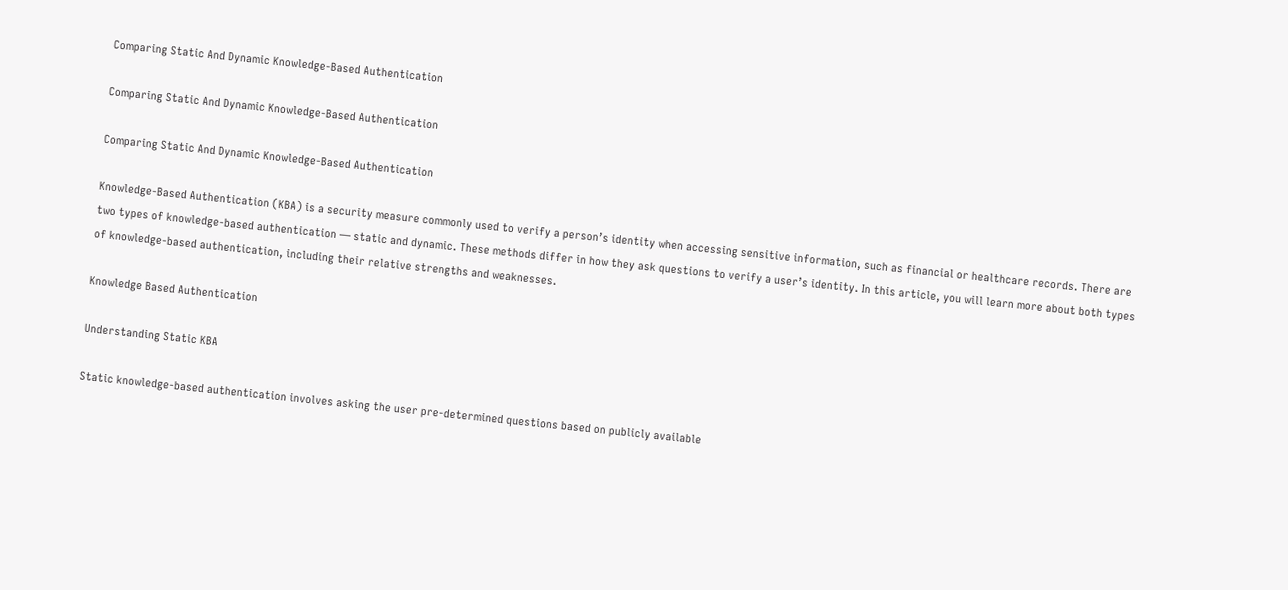Comparing Static And Dynamic Knowledge-Based Authentication

Comparing Static And Dynamic Knowledge-Based Authentication

Comparing Static And Dynamic Knowledge-Based Authentication

Knowledge-Based Authentication (KBA) is a security measure commonly used to verify a person’s identity when accessing sensitive information, such as financial or healthcare records. There are two types of knowledge-based authentication — static and dynamic. These methods differ in how they ask questions to verify a user’s identity. In this article, you will learn more about both types of knowledge-based authentication, including their relative strengths and weaknesses.

Knowledge Based Authentication

Understanding Static KBA

Static knowledge-based authentication involves asking the user pre-determined questions based on publicly available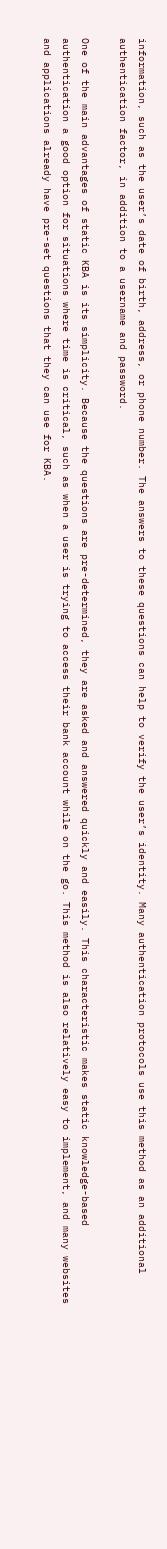information, such as the user’s date of birth, address, or phone number. The answers to these questions can help to verify the user’s identity. Many authentication protocols use this method as an additional authentication factor, in addition to a username and password.

One of the main advantages of static KBA is its simplicity. Because the questions are pre-determined, they are asked and answered quickly and easily. This characteristic makes static knowledge-based authentication a good option for situations where time is critical, such as when a user is trying to access their bank account while on the go. This method is also relatively easy to implement, and many websites and applications already have pre-set questions that they can use for KBA.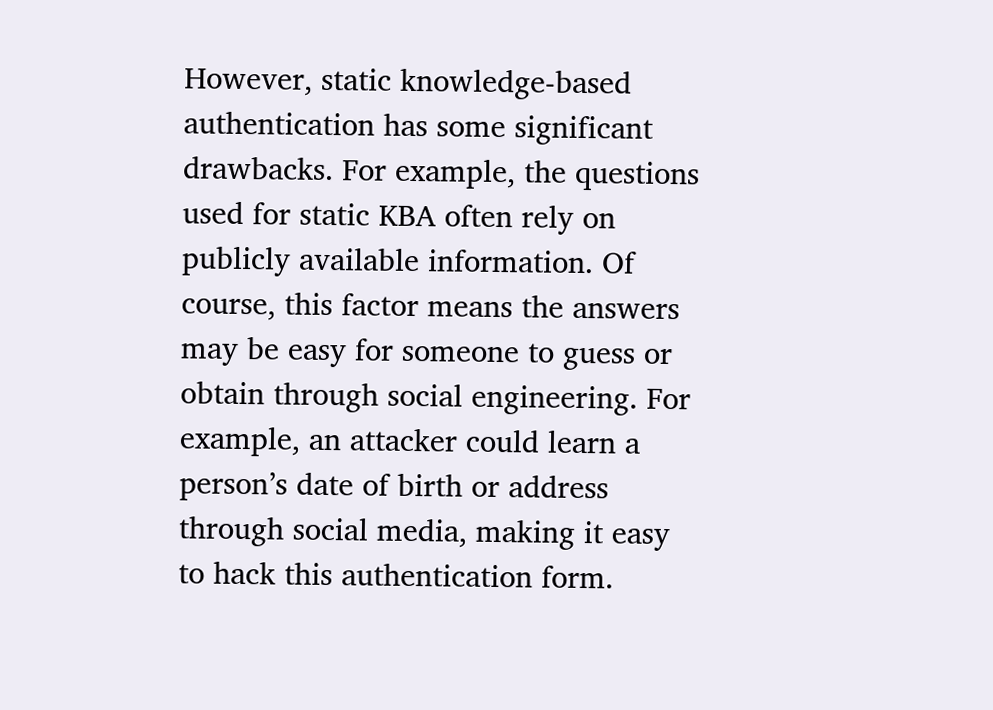However, static knowledge-based authentication has some significant drawbacks. For example, the questions used for static KBA often rely on publicly available information. Of course, this factor means the answers may be easy for someone to guess or obtain through social engineering. For example, an attacker could learn a person’s date of birth or address through social media, making it easy to hack this authentication form.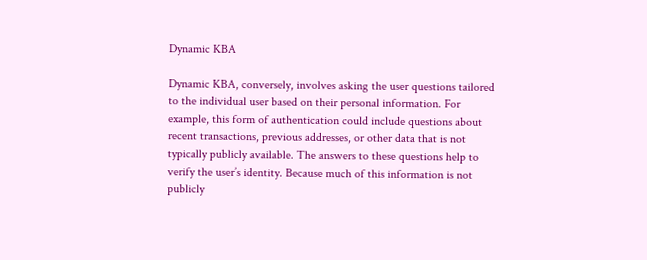Dynamic KBA

Dynamic KBA, conversely, involves asking the user questions tailored to the individual user based on their personal information. For example, this form of authentication could include questions about recent transactions, previous addresses, or other data that is not typically publicly available. The answers to these questions help to verify the user’s identity. Because much of this information is not publicly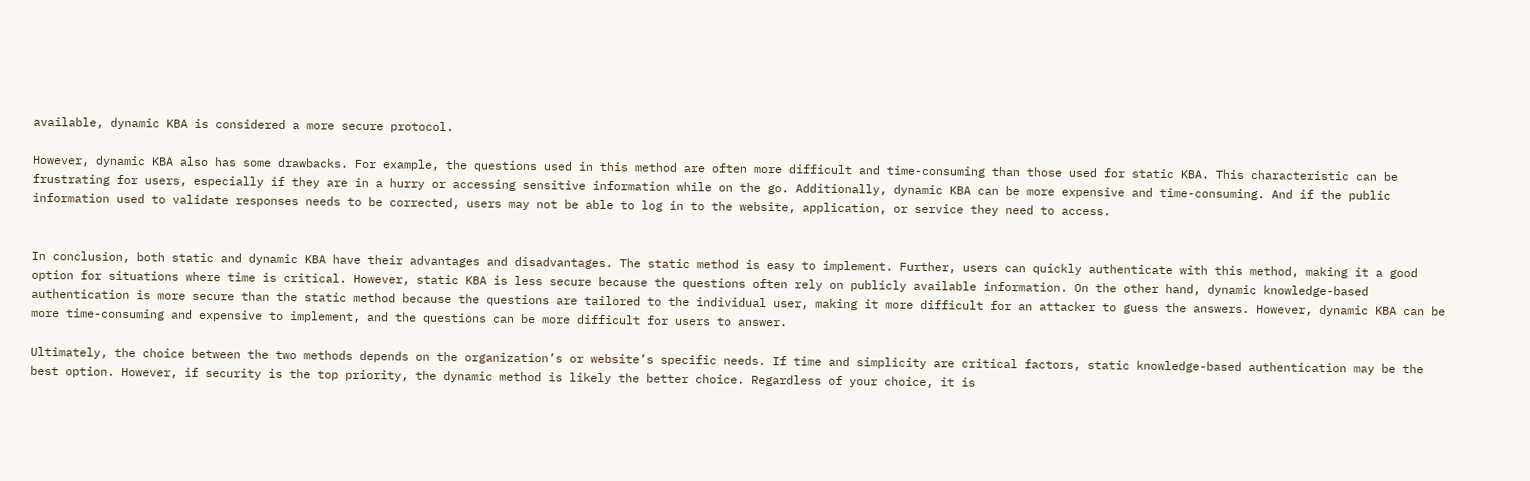available, dynamic KBA is considered a more secure protocol.

However, dynamic KBA also has some drawbacks. For example, the questions used in this method are often more difficult and time-consuming than those used for static KBA. This characteristic can be frustrating for users, especially if they are in a hurry or accessing sensitive information while on the go. Additionally, dynamic KBA can be more expensive and time-consuming. And if the public information used to validate responses needs to be corrected, users may not be able to log in to the website, application, or service they need to access.


In conclusion, both static and dynamic KBA have their advantages and disadvantages. The static method is easy to implement. Further, users can quickly authenticate with this method, making it a good option for situations where time is critical. However, static KBA is less secure because the questions often rely on publicly available information. On the other hand, dynamic knowledge-based authentication is more secure than the static method because the questions are tailored to the individual user, making it more difficult for an attacker to guess the answers. However, dynamic KBA can be more time-consuming and expensive to implement, and the questions can be more difficult for users to answer.

Ultimately, the choice between the two methods depends on the organization’s or website’s specific needs. If time and simplicity are critical factors, static knowledge-based authentication may be the best option. However, if security is the top priority, the dynamic method is likely the better choice. Regardless of your choice, it is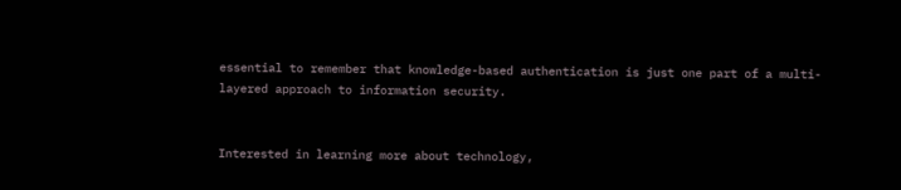essential to remember that knowledge-based authentication is just one part of a multi-layered approach to information security.


Interested in learning more about technology,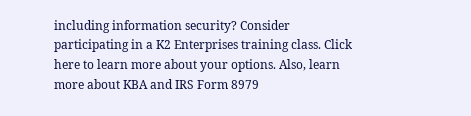including information security? Consider participating in a K2 Enterprises training class. Click here to learn more about your options. Also, learn more about KBA and IRS Form 8979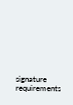signature requirements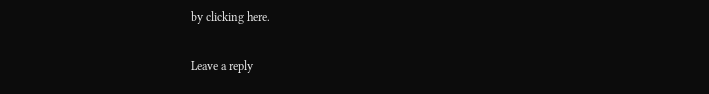by clicking here.

Leave a reply